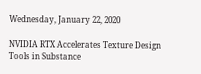Wednesday, January 22, 2020

NVIDIA RTX Accelerates Texture Design Tools in Substance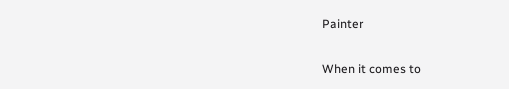Painter

When it comes to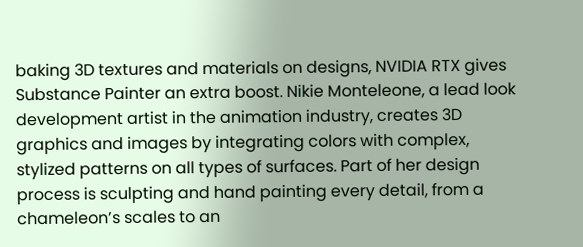baking 3D textures and materials on designs, NVIDIA RTX gives Substance Painter an extra boost. Nikie Monteleone, a lead look development artist in the animation industry, creates 3D graphics and images by integrating colors with complex, stylized patterns on all types of surfaces. Part of her design process is sculpting and hand painting every detail, from a chameleon’s scales to an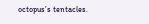octopus’s tentacles.